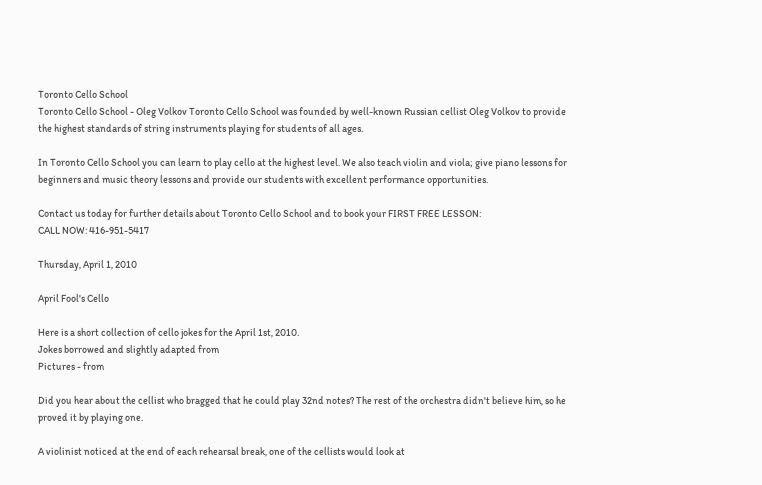Toronto Cello School
Toronto Cello School - Oleg Volkov Toronto Cello School was founded by well-known Russian cellist Oleg Volkov to provide the highest standards of string instruments playing for students of all ages.

In Toronto Cello School you can learn to play cello at the highest level. We also teach violin and viola; give piano lessons for beginners and music theory lessons and provide our students with excellent performance opportunities.

Contact us today for further details about Toronto Cello School and to book your FIRST FREE LESSON:
CALL NOW: 416-951-5417

Thursday, April 1, 2010

April Fool's Cello

Here is a short collection of cello jokes for the April 1st, 2010.
Jokes borrowed and slightly adapted from
Pictures - from

Did you hear about the cellist who bragged that he could play 32nd notes? The rest of the orchestra didn't believe him, so he proved it by playing one.

A violinist noticed at the end of each rehearsal break, one of the cellists would look at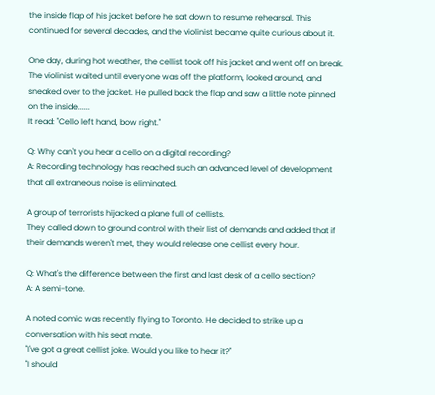the inside flap of his jacket before he sat down to resume rehearsal. This continued for several decades, and the violinist became quite curious about it.

One day, during hot weather, the cellist took off his jacket and went off on break. The violinist waited until everyone was off the platform, looked around, and sneaked over to the jacket. He pulled back the flap and saw a little note pinned on the inside......
It read: "Cello left hand, bow right."

Q: Why can't you hear a cello on a digital recording?
A: Recording technology has reached such an advanced level of development that all extraneous noise is eliminated.

A group of terrorists hijacked a plane full of cellists.
They called down to ground control with their list of demands and added that if their demands weren't met, they would release one cellist every hour.

Q: What's the difference between the first and last desk of a cello section?
A: A semi-tone.

A noted comic was recently flying to Toronto. He decided to strike up a conversation with his seat mate.
"I've got a great cellist joke. Would you like to hear it?"
"I should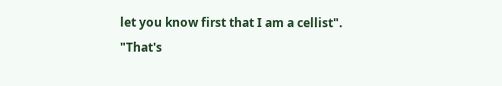let you know first that I am a cellist".
"That's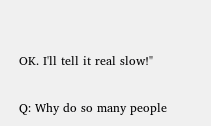OK. I'll tell it real slow!"

Q: Why do so many people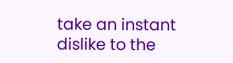take an instant dislike to the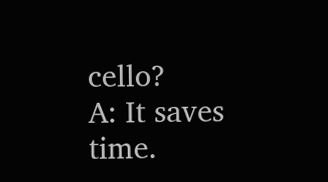cello?
A: It saves time.